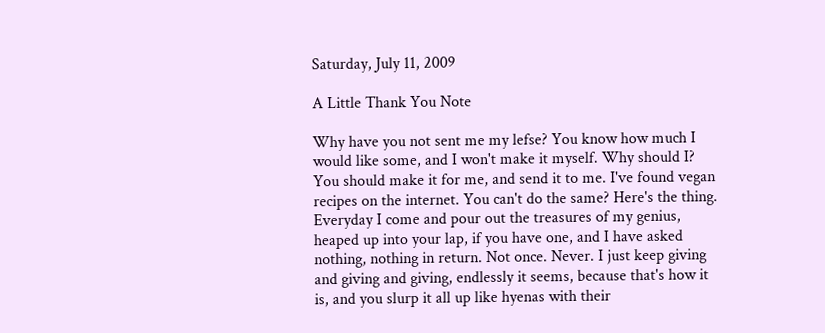Saturday, July 11, 2009

A Little Thank You Note

Why have you not sent me my lefse? You know how much I would like some, and I won't make it myself. Why should I? You should make it for me, and send it to me. I've found vegan recipes on the internet. You can't do the same? Here's the thing. Everyday I come and pour out the treasures of my genius, heaped up into your lap, if you have one, and I have asked nothing, nothing in return. Not once. Never. I just keep giving and giving and giving, endlessly it seems, because that's how it is, and you slurp it all up like hyenas with their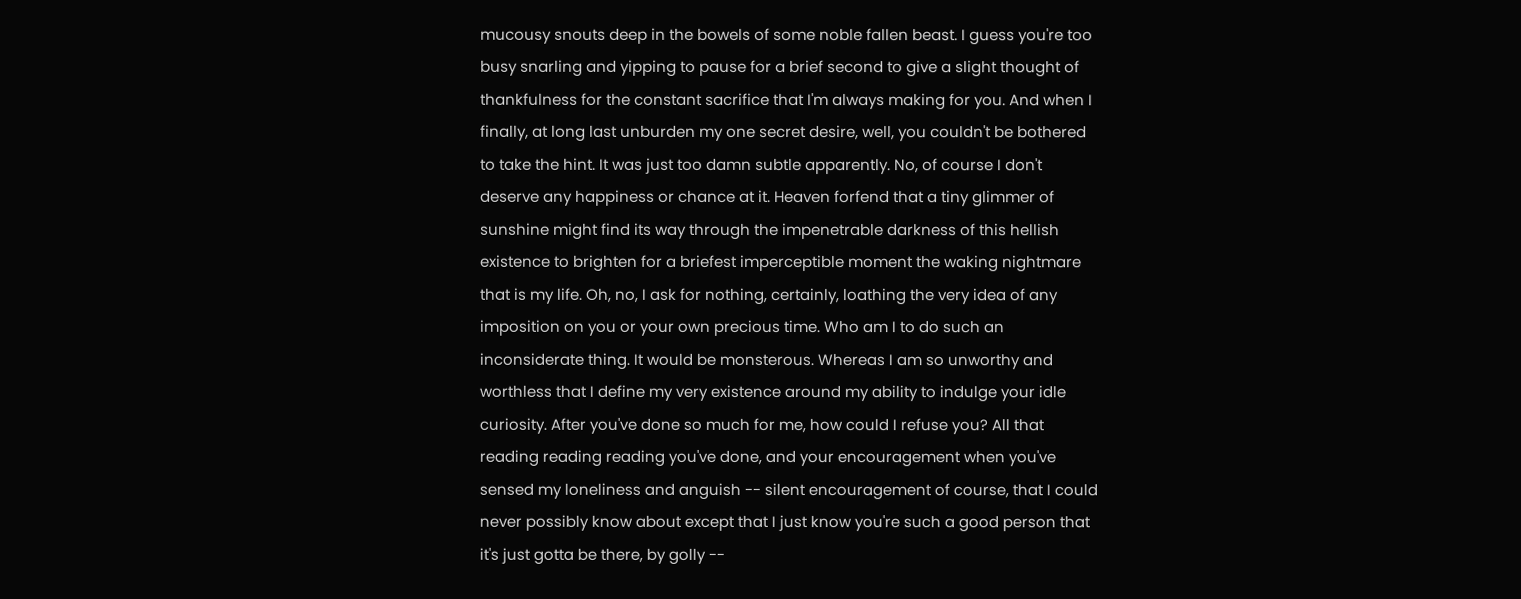mucousy snouts deep in the bowels of some noble fallen beast. I guess you're too busy snarling and yipping to pause for a brief second to give a slight thought of thankfulness for the constant sacrifice that I'm always making for you. And when I finally, at long last unburden my one secret desire, well, you couldn't be bothered to take the hint. It was just too damn subtle apparently. No, of course I don't deserve any happiness or chance at it. Heaven forfend that a tiny glimmer of sunshine might find its way through the impenetrable darkness of this hellish existence to brighten for a briefest imperceptible moment the waking nightmare that is my life. Oh, no, I ask for nothing, certainly, loathing the very idea of any imposition on you or your own precious time. Who am I to do such an inconsiderate thing. It would be monsterous. Whereas I am so unworthy and worthless that I define my very existence around my ability to indulge your idle curiosity. After you've done so much for me, how could I refuse you? All that reading reading reading you've done, and your encouragement when you've sensed my loneliness and anguish -- silent encouragement of course, that I could never possibly know about except that I just know you're such a good person that it's just gotta be there, by golly --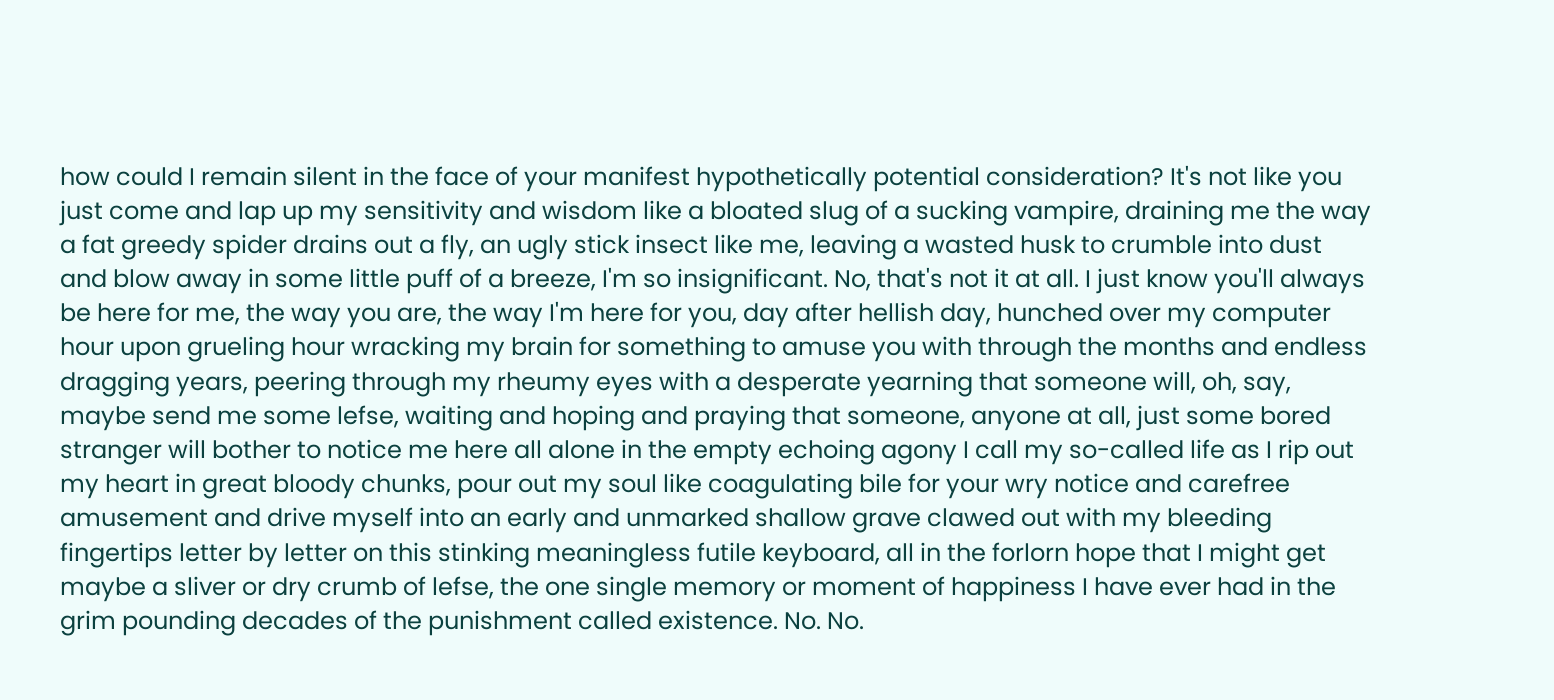how could I remain silent in the face of your manifest hypothetically potential consideration? It's not like you just come and lap up my sensitivity and wisdom like a bloated slug of a sucking vampire, draining me the way a fat greedy spider drains out a fly, an ugly stick insect like me, leaving a wasted husk to crumble into dust and blow away in some little puff of a breeze, I'm so insignificant. No, that's not it at all. I just know you'll always be here for me, the way you are, the way I'm here for you, day after hellish day, hunched over my computer hour upon grueling hour wracking my brain for something to amuse you with through the months and endless dragging years, peering through my rheumy eyes with a desperate yearning that someone will, oh, say, maybe send me some lefse, waiting and hoping and praying that someone, anyone at all, just some bored stranger will bother to notice me here all alone in the empty echoing agony I call my so-called life as I rip out my heart in great bloody chunks, pour out my soul like coagulating bile for your wry notice and carefree amusement and drive myself into an early and unmarked shallow grave clawed out with my bleeding fingertips letter by letter on this stinking meaningless futile keyboard, all in the forlorn hope that I might get maybe a sliver or dry crumb of lefse, the one single memory or moment of happiness I have ever had in the grim pounding decades of the punishment called existence. No. No.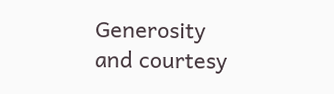Generosity and courtesy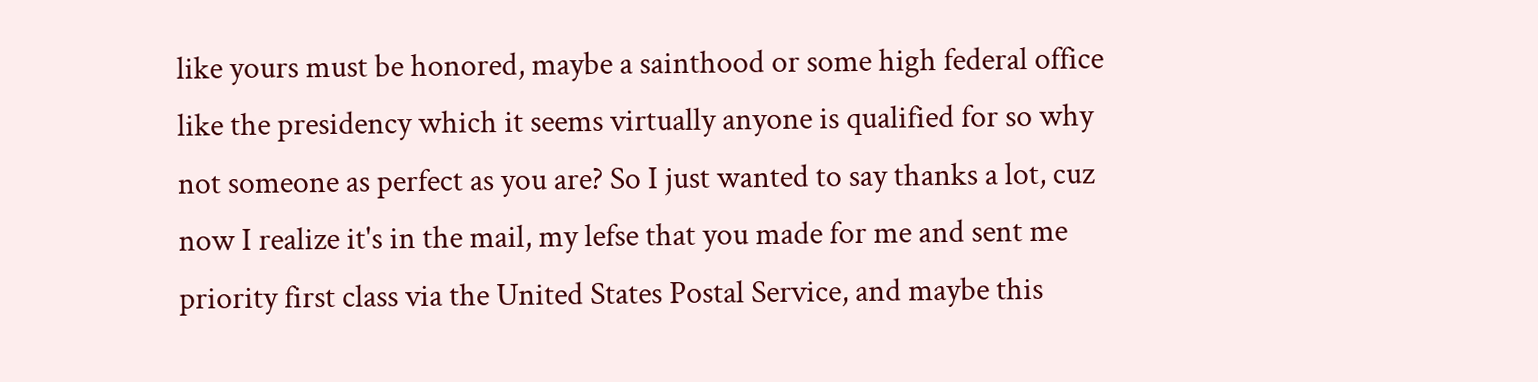like yours must be honored, maybe a sainthood or some high federal office like the presidency which it seems virtually anyone is qualified for so why not someone as perfect as you are? So I just wanted to say thanks a lot, cuz now I realize it's in the mail, my lefse that you made for me and sent me priority first class via the United States Postal Service, and maybe this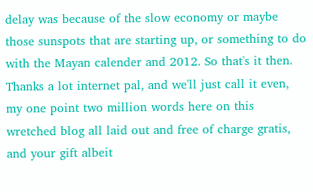delay was because of the slow economy or maybe those sunspots that are starting up, or something to do with the Mayan calender and 2012. So that's it then. Thanks a lot internet pal, and we'll just call it even, my one point two million words here on this wretched blog all laid out and free of charge gratis, and your gift albeit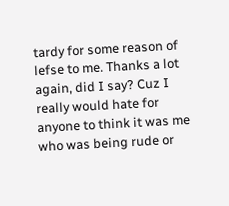tardy for some reason of lefse to me. Thanks a lot again, did I say? Cuz I really would hate for anyone to think it was me who was being rude or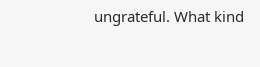ungrateful. What kind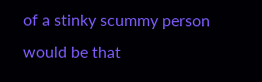of a stinky scummy person would be that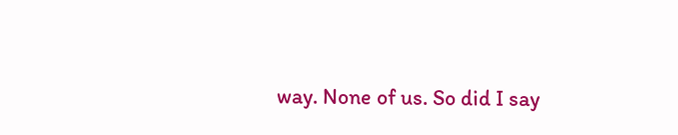way. None of us. So did I say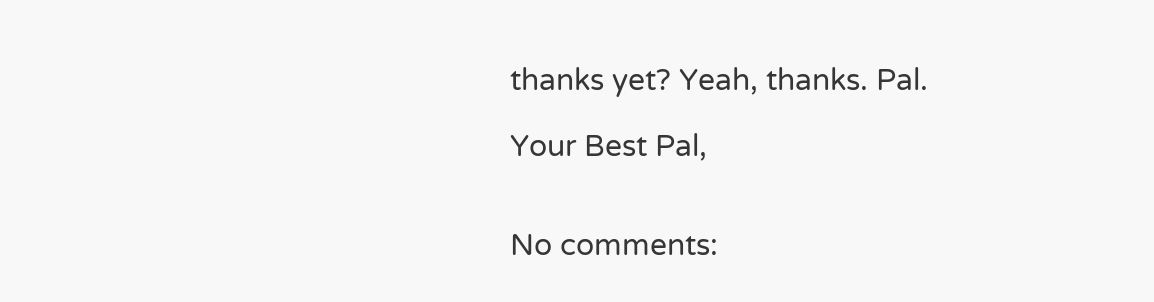thanks yet? Yeah, thanks. Pal.

Your Best Pal,


No comments: